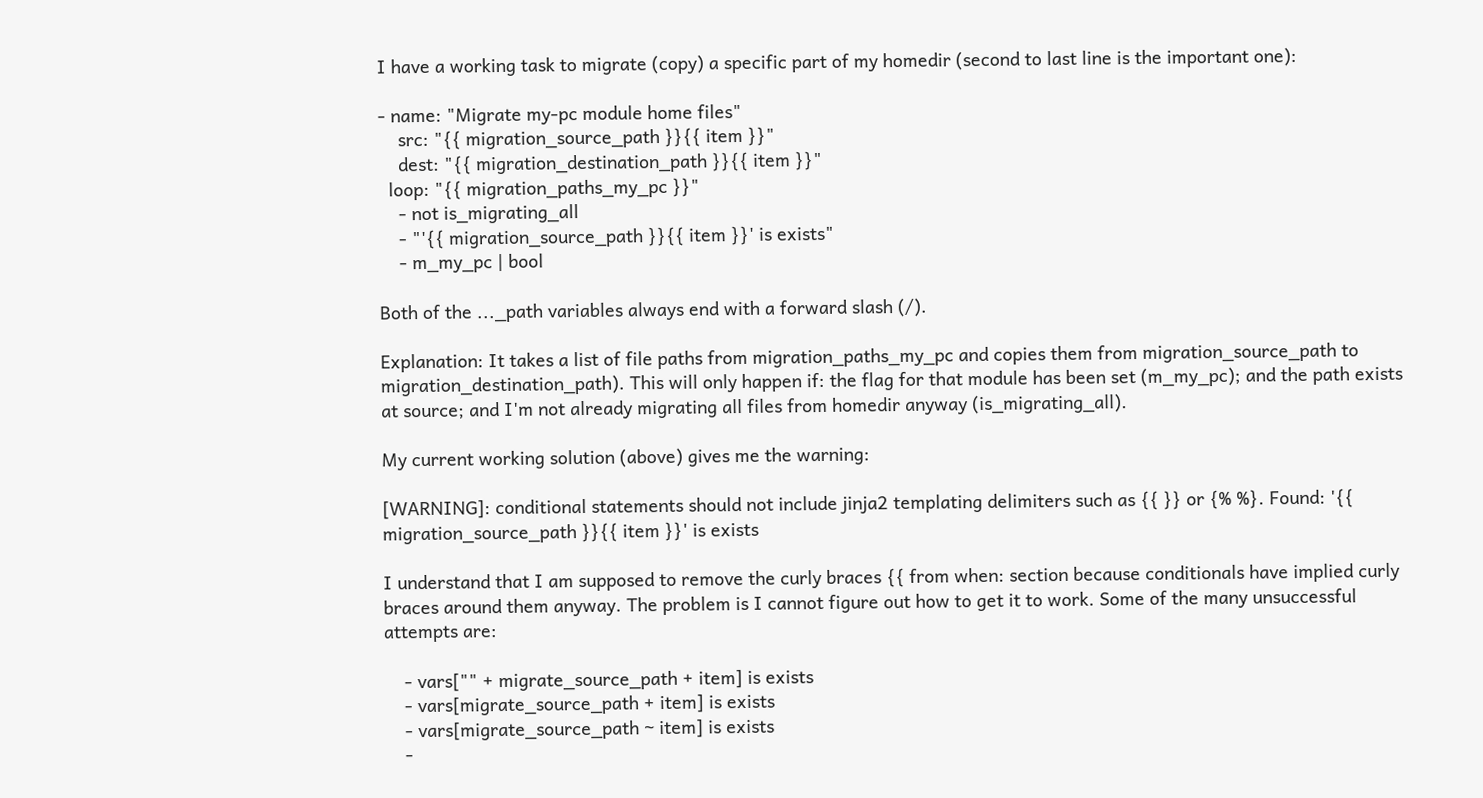I have a working task to migrate (copy) a specific part of my homedir (second to last line is the important one):

- name: "Migrate my-pc module home files"
    src: "{{ migration_source_path }}{{ item }}"
    dest: "{{ migration_destination_path }}{{ item }}"
  loop: "{{ migration_paths_my_pc }}"
    - not is_migrating_all
    - "'{{ migration_source_path }}{{ item }}' is exists"
    - m_my_pc | bool

Both of the ..._path variables always end with a forward slash (/).

Explanation: It takes a list of file paths from migration_paths_my_pc and copies them from migration_source_path to migration_destination_path). This will only happen if: the flag for that module has been set (m_my_pc); and the path exists at source; and I'm not already migrating all files from homedir anyway (is_migrating_all).

My current working solution (above) gives me the warning:

[WARNING]: conditional statements should not include jinja2 templating delimiters such as {{ }} or {% %}. Found: '{{ migration_source_path }}{{ item }}' is exists

I understand that I am supposed to remove the curly braces {{ from when: section because conditionals have implied curly braces around them anyway. The problem is I cannot figure out how to get it to work. Some of the many unsuccessful attempts are:

    - vars["" + migrate_source_path + item] is exists
    - vars[migrate_source_path + item] is exists
    - vars[migrate_source_path ~ item] is exists
    -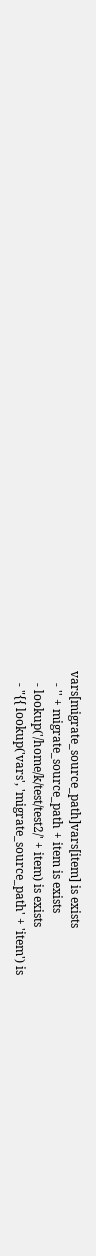vars[migrate_source_path]vars[item] is exists
    - '' + migrate_source_path + item is exists
    - lookup('/home/k/test/test2/' + item) is exists
    - "{{ lookup('vars', 'migrate_source_path' + 'item') is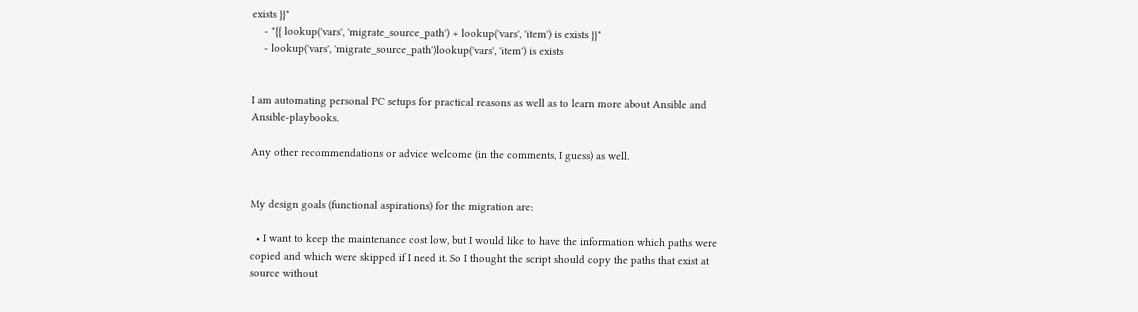exists }}"
    - "{{ lookup('vars', 'migrate_source_path') + lookup('vars', 'item') is exists }}"
    - lookup('vars', 'migrate_source_path')lookup('vars', 'item') is exists


I am automating personal PC setups for practical reasons as well as to learn more about Ansible and Ansible-playbooks.

Any other recommendations or advice welcome (in the comments, I guess) as well.


My design goals (functional aspirations) for the migration are:

  • I want to keep the maintenance cost low, but I would like to have the information which paths were copied and which were skipped if I need it. So I thought the script should copy the paths that exist at source without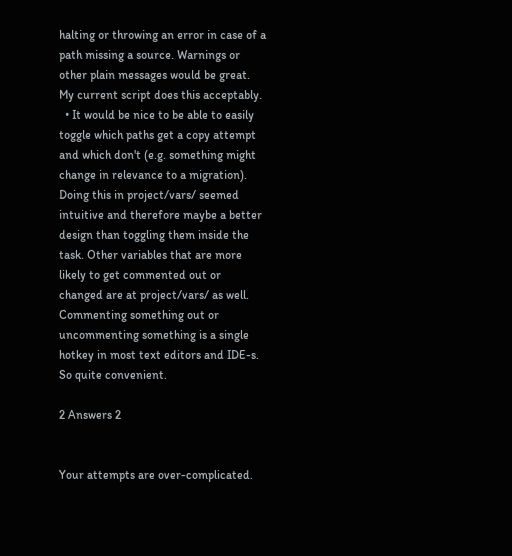halting or throwing an error in case of a path missing a source. Warnings or other plain messages would be great. My current script does this acceptably.
  • It would be nice to be able to easily toggle which paths get a copy attempt and which don't (e.g. something might change in relevance to a migration). Doing this in project/vars/ seemed intuitive and therefore maybe a better design than toggling them inside the task. Other variables that are more likely to get commented out or changed are at project/vars/ as well. Commenting something out or uncommenting something is a single hotkey in most text editors and IDE-s. So quite convenient.

2 Answers 2


Your attempts are over-complicated.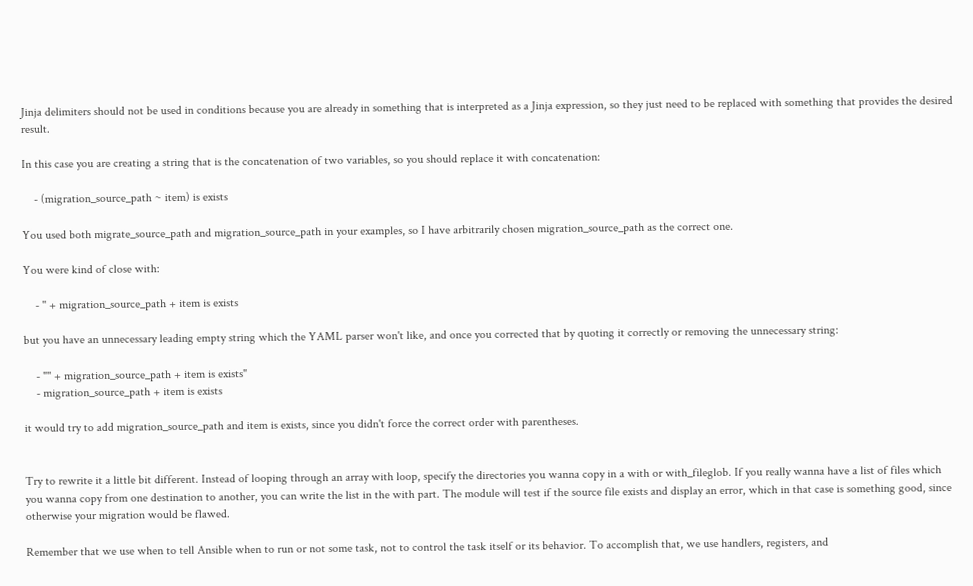Jinja delimiters should not be used in conditions because you are already in something that is interpreted as a Jinja expression, so they just need to be replaced with something that provides the desired result.

In this case you are creating a string that is the concatenation of two variables, so you should replace it with concatenation:

    - (migration_source_path ~ item) is exists

You used both migrate_source_path and migration_source_path in your examples, so I have arbitrarily chosen migration_source_path as the correct one.

You were kind of close with:

    - '' + migration_source_path + item is exists

but you have an unnecessary leading empty string which the YAML parser won't like, and once you corrected that by quoting it correctly or removing the unnecessary string:

    - "'' + migration_source_path + item is exists"
    - migration_source_path + item is exists

it would try to add migration_source_path and item is exists, since you didn't force the correct order with parentheses.


Try to rewrite it a little bit different. Instead of looping through an array with loop, specify the directories you wanna copy in a with or with_fileglob. If you really wanna have a list of files which you wanna copy from one destination to another, you can write the list in the with part. The module will test if the source file exists and display an error, which in that case is something good, since otherwise your migration would be flawed.

Remember that we use when to tell Ansible when to run or not some task, not to control the task itself or its behavior. To accomplish that, we use handlers, registers, and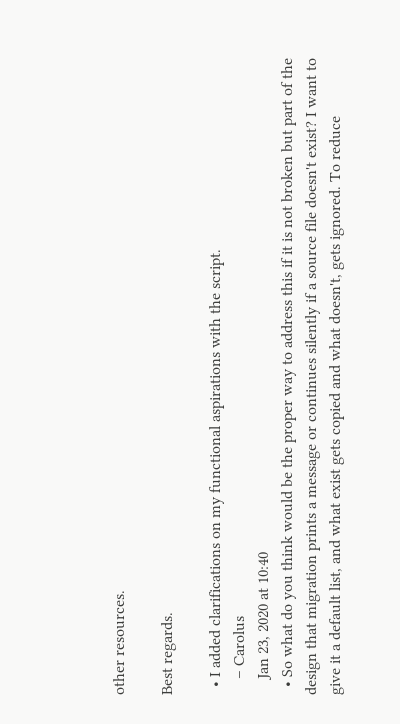other resources.

Best regards.

  • I added clarifications on my functional aspirations with the script.
    – Carolus
    Jan 23, 2020 at 10:40
  • So what do you think would be the proper way to address this if it is not broken but part of the design that migration prints a message or continues silently if a source file doesn't exist? I want to give it a default list, and what exist gets copied and what doesn't, gets ignored. To reduce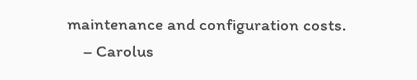maintenance and configuration costs.
    – Carolus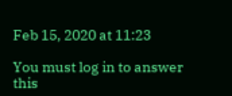Feb 15, 2020 at 11:23

You must log in to answer this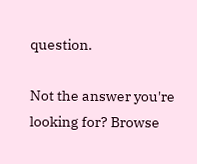question.

Not the answer you're looking for? Browse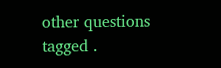other questions tagged .